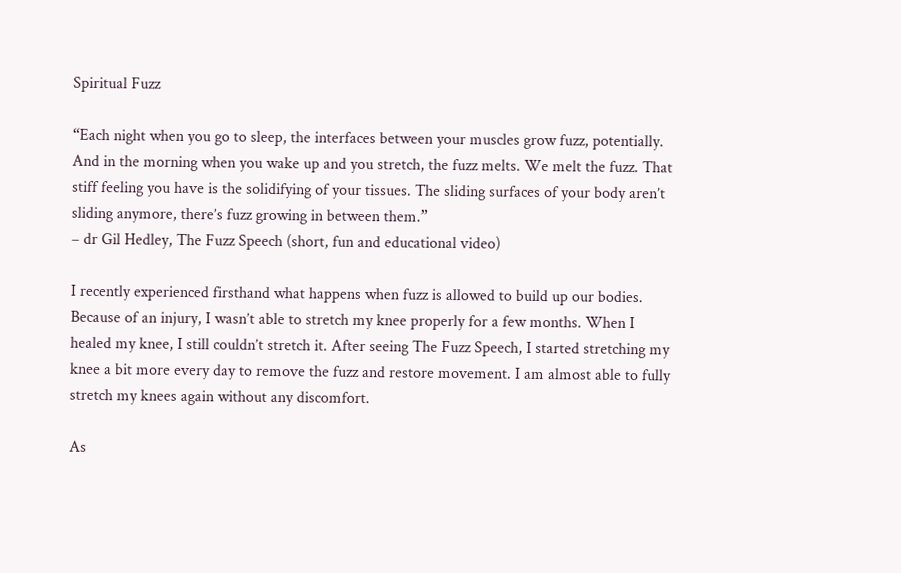Spiritual Fuzz

“Each night when you go to sleep, the interfaces between your muscles grow fuzz, potentially. And in the morning when you wake up and you stretch, the fuzz melts. We melt the fuzz. That stiff feeling you have is the solidifying of your tissues. The sliding surfaces of your body aren’t sliding anymore, there’s fuzz growing in between them.”
– dr Gil Hedley, The Fuzz Speech (short, fun and educational video)

I recently experienced firsthand what happens when fuzz is allowed to build up our bodies. Because of an injury, I wasn’t able to stretch my knee properly for a few months. When I healed my knee, I still couldn’t stretch it. After seeing The Fuzz Speech, I started stretching my knee a bit more every day to remove the fuzz and restore movement. I am almost able to fully stretch my knees again without any discomfort.

As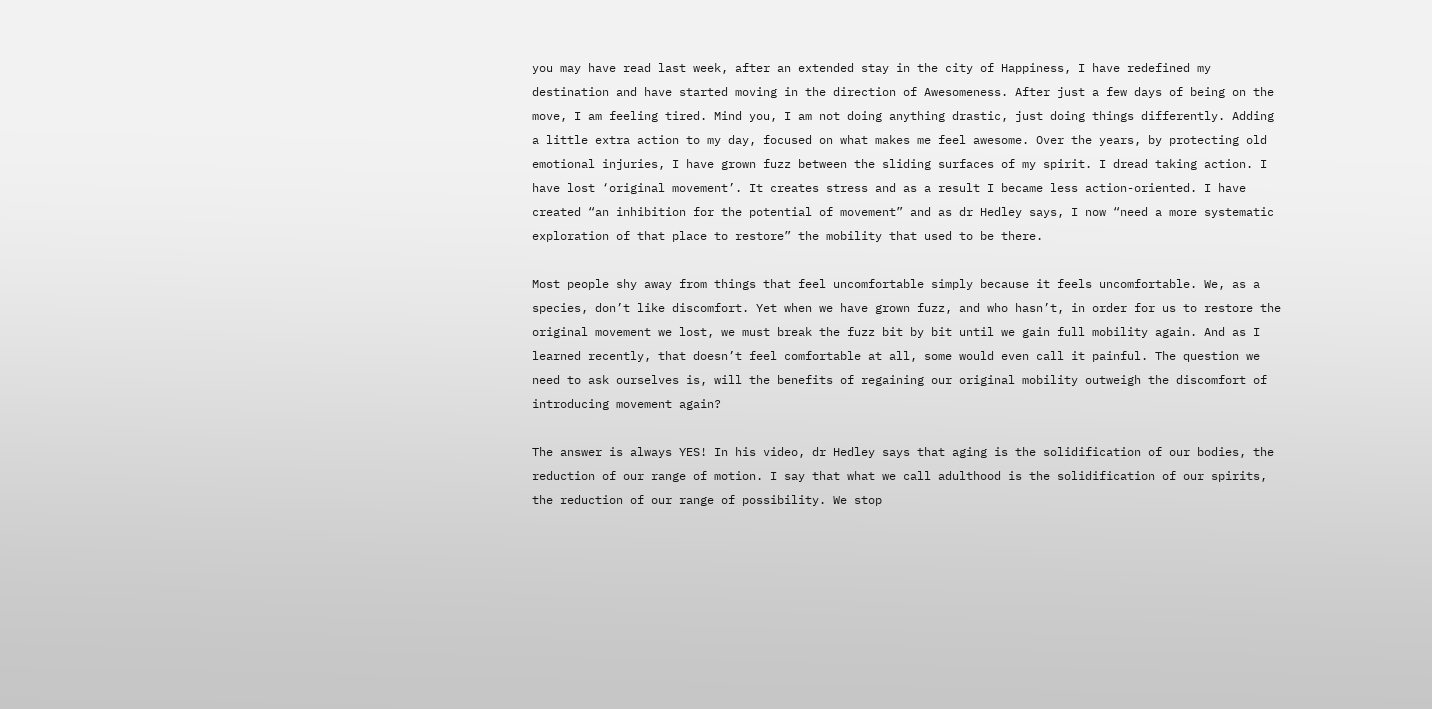you may have read last week, after an extended stay in the city of Happiness, I have redefined my destination and have started moving in the direction of Awesomeness. After just a few days of being on the move, I am feeling tired. Mind you, I am not doing anything drastic, just doing things differently. Adding a little extra action to my day, focused on what makes me feel awesome. Over the years, by protecting old emotional injuries, I have grown fuzz between the sliding surfaces of my spirit. I dread taking action. I have lost ‘original movement’. It creates stress and as a result I became less action-oriented. I have created “an inhibition for the potential of movement” and as dr Hedley says, I now “need a more systematic exploration of that place to restore” the mobility that used to be there.

Most people shy away from things that feel uncomfortable simply because it feels uncomfortable. We, as a species, don’t like discomfort. Yet when we have grown fuzz, and who hasn’t, in order for us to restore the original movement we lost, we must break the fuzz bit by bit until we gain full mobility again. And as I learned recently, that doesn’t feel comfortable at all, some would even call it painful. The question we need to ask ourselves is, will the benefits of regaining our original mobility outweigh the discomfort of introducing movement again?

The answer is always YES! In his video, dr Hedley says that aging is the solidification of our bodies, the reduction of our range of motion. I say that what we call adulthood is the solidification of our spirits, the reduction of our range of possibility. We stop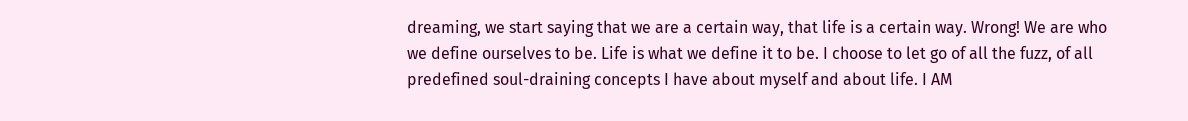dreaming, we start saying that we are a certain way, that life is a certain way. Wrong! We are who we define ourselves to be. Life is what we define it to be. I choose to let go of all the fuzz, of all predefined soul-draining concepts I have about myself and about life. I AM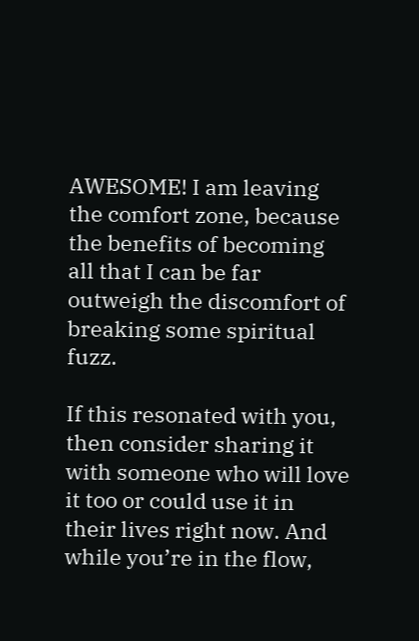AWESOME! I am leaving the comfort zone, because the benefits of becoming all that I can be far outweigh the discomfort of breaking some spiritual fuzz.

If this resonated with you, then consider sharing it with someone who will love it too or could use it in their lives right now. And while you’re in the flow,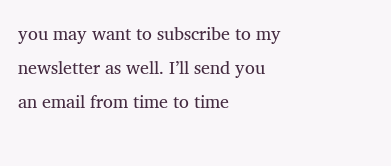you may want to subscribe to my newsletter as well. I’ll send you an email from time to time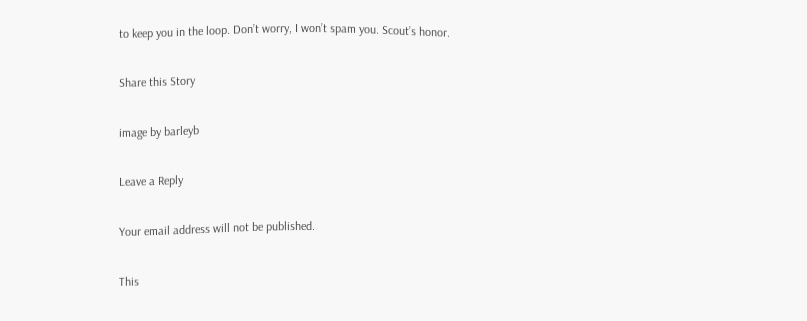to keep you in the loop. Don’t worry, I won’t spam you. Scout’s honor.

Share this Story

image by barleyb

Leave a Reply

Your email address will not be published.

This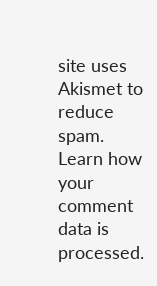site uses Akismet to reduce spam. Learn how your comment data is processed.